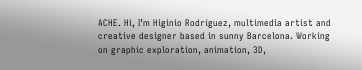ACHE. Hi, I’m Higinio Rodríguez, multimedia artist and creative designer based in sunny Barcelona. Working on graphic exploration, animation, 3D,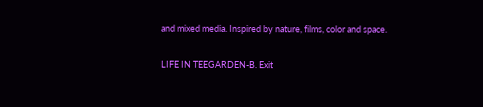and mixed media. Inspired by nature, films, color and space.

LIFE IN TEEGARDEN-B. Exit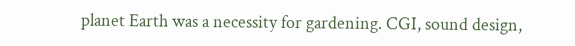planet Earth was a necessity for gardening. CGI, sound design,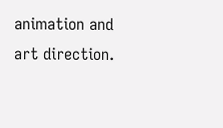animation and art direction.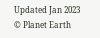Updated Jan 2023 © Planet Earth